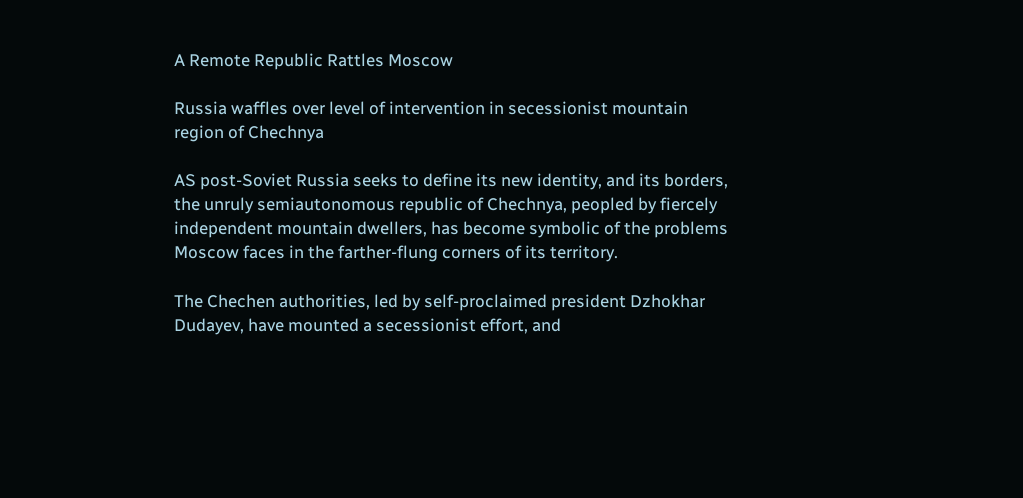A Remote Republic Rattles Moscow

Russia waffles over level of intervention in secessionist mountain region of Chechnya

AS post-Soviet Russia seeks to define its new identity, and its borders, the unruly semiautonomous republic of Chechnya, peopled by fiercely independent mountain dwellers, has become symbolic of the problems Moscow faces in the farther-flung corners of its territory.

The Chechen authorities, led by self-proclaimed president Dzhokhar Dudayev, have mounted a secessionist effort, and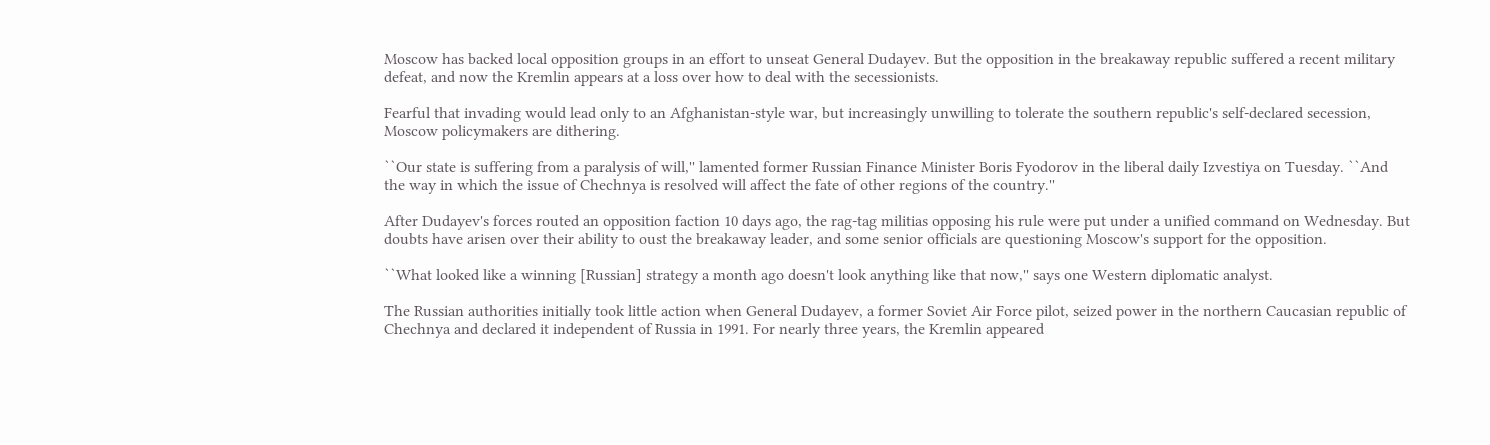Moscow has backed local opposition groups in an effort to unseat General Dudayev. But the opposition in the breakaway republic suffered a recent military defeat, and now the Kremlin appears at a loss over how to deal with the secessionists.

Fearful that invading would lead only to an Afghanistan-style war, but increasingly unwilling to tolerate the southern republic's self-declared secession, Moscow policymakers are dithering.

``Our state is suffering from a paralysis of will,'' lamented former Russian Finance Minister Boris Fyodorov in the liberal daily Izvestiya on Tuesday. ``And the way in which the issue of Chechnya is resolved will affect the fate of other regions of the country.''

After Dudayev's forces routed an opposition faction 10 days ago, the rag-tag militias opposing his rule were put under a unified command on Wednesday. But doubts have arisen over their ability to oust the breakaway leader, and some senior officials are questioning Moscow's support for the opposition.

``What looked like a winning [Russian] strategy a month ago doesn't look anything like that now,'' says one Western diplomatic analyst.

The Russian authorities initially took little action when General Dudayev, a former Soviet Air Force pilot, seized power in the northern Caucasian republic of Chechnya and declared it independent of Russia in 1991. For nearly three years, the Kremlin appeared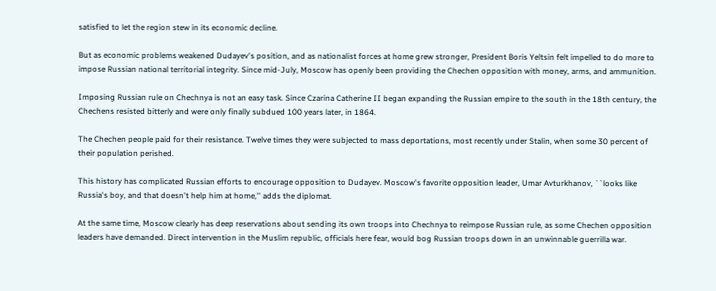satisfied to let the region stew in its economic decline.

But as economic problems weakened Dudayev's position, and as nationalist forces at home grew stronger, President Boris Yeltsin felt impelled to do more to impose Russian national territorial integrity. Since mid-July, Moscow has openly been providing the Chechen opposition with money, arms, and ammunition.

Imposing Russian rule on Chechnya is not an easy task. Since Czarina Catherine II began expanding the Russian empire to the south in the 18th century, the Chechens resisted bitterly and were only finally subdued 100 years later, in 1864.

The Chechen people paid for their resistance. Twelve times they were subjected to mass deportations, most recently under Stalin, when some 30 percent of their population perished.

This history has complicated Russian efforts to encourage opposition to Dudayev. Moscow's favorite opposition leader, Umar Avturkhanov, ``looks like Russia's boy, and that doesn't help him at home,'' adds the diplomat.

At the same time, Moscow clearly has deep reservations about sending its own troops into Chechnya to reimpose Russian rule, as some Chechen opposition leaders have demanded. Direct intervention in the Muslim republic, officials here fear, would bog Russian troops down in an unwinnable guerrilla war.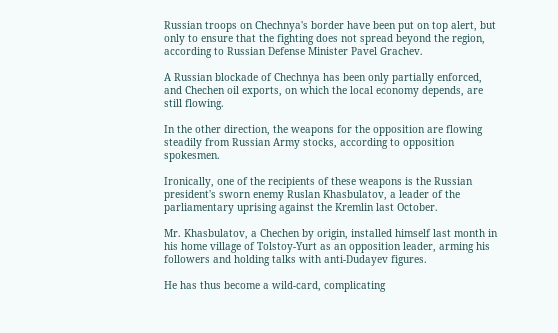Russian troops on Chechnya's border have been put on top alert, but only to ensure that the fighting does not spread beyond the region, according to Russian Defense Minister Pavel Grachev.

A Russian blockade of Chechnya has been only partially enforced, and Chechen oil exports, on which the local economy depends, are still flowing.

In the other direction, the weapons for the opposition are flowing steadily from Russian Army stocks, according to opposition spokesmen.

Ironically, one of the recipients of these weapons is the Russian president's sworn enemy Ruslan Khasbulatov, a leader of the parliamentary uprising against the Kremlin last October.

Mr. Khasbulatov, a Chechen by origin, installed himself last month in his home village of Tolstoy-Yurt as an opposition leader, arming his followers and holding talks with anti-Dudayev figures.

He has thus become a wild-card, complicating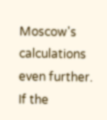Moscow's calculations even further. If the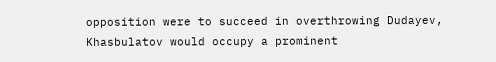opposition were to succeed in overthrowing Dudayev, Khasbulatov would occupy a prominent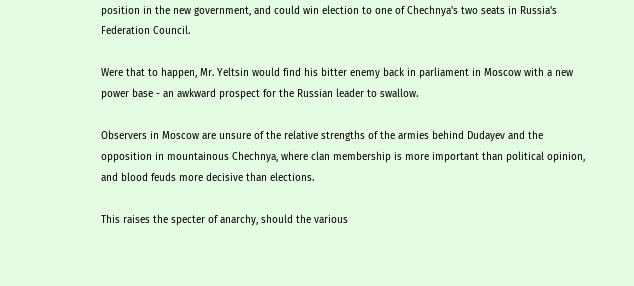position in the new government, and could win election to one of Chechnya's two seats in Russia's Federation Council.

Were that to happen, Mr. Yeltsin would find his bitter enemy back in parliament in Moscow with a new power base - an awkward prospect for the Russian leader to swallow.

Observers in Moscow are unsure of the relative strengths of the armies behind Dudayev and the opposition in mountainous Chechnya, where clan membership is more important than political opinion, and blood feuds more decisive than elections.

This raises the specter of anarchy, should the various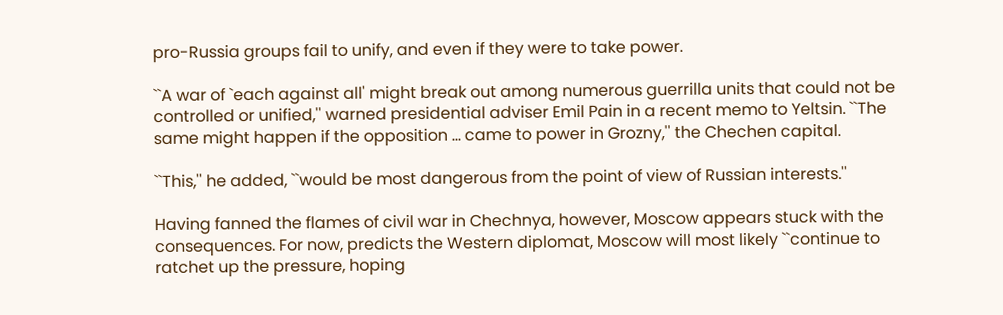pro-Russia groups fail to unify, and even if they were to take power.

``A war of `each against all' might break out among numerous guerrilla units that could not be controlled or unified,'' warned presidential adviser Emil Pain in a recent memo to Yeltsin. ``The same might happen if the opposition ... came to power in Grozny,'' the Chechen capital.

``This,'' he added, ``would be most dangerous from the point of view of Russian interests.''

Having fanned the flames of civil war in Chechnya, however, Moscow appears stuck with the consequences. For now, predicts the Western diplomat, Moscow will most likely ``continue to ratchet up the pressure, hoping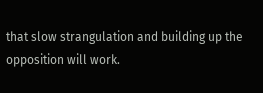that slow strangulation and building up the opposition will work.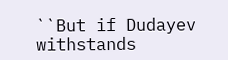``But if Dudayev withstands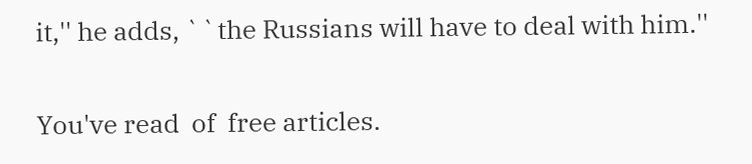it,'' he adds, ``the Russians will have to deal with him.''

You've read  of  free articles.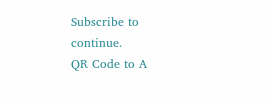Subscribe to continue.
QR Code to A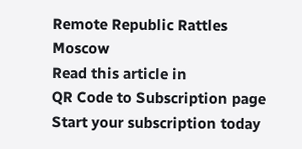Remote Republic Rattles Moscow
Read this article in
QR Code to Subscription page
Start your subscription today